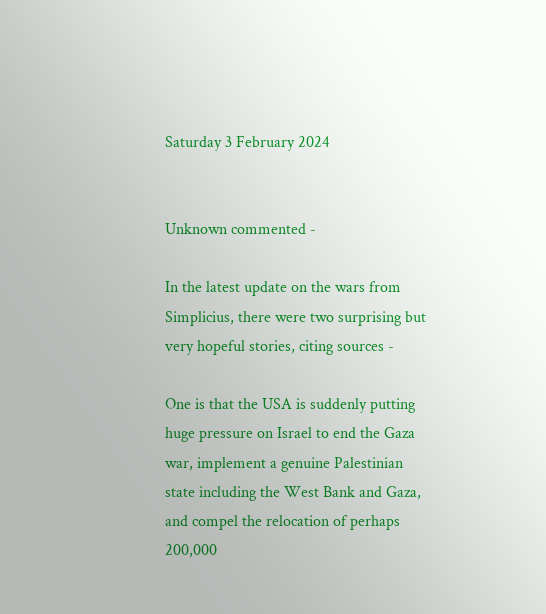Saturday 3 February 2024


Unknown commented -

In the latest update on the wars from Simplicius, there were two surprising but very hopeful stories, citing sources -

One is that the USA is suddenly putting huge pressure on Israel to end the Gaza war, implement a genuine Palestinian state including the West Bank and Gaza, and compel the relocation of perhaps 200,000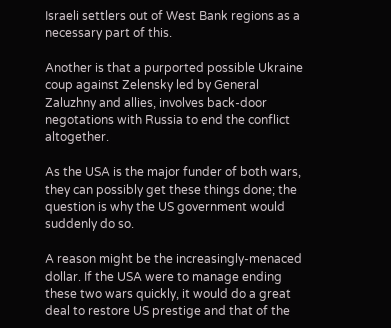Israeli settlers out of West Bank regions as a necessary part of this.

Another is that a purported possible Ukraine coup against Zelensky led by General Zaluzhny and allies, involves back-door negotations with Russia to end the conflict altogether.

As the USA is the major funder of both wars, they can possibly get these things done; the question is why the US government would suddenly do so.

A reason might be the increasingly-menaced dollar. If the USA were to manage ending these two wars quickly, it would do a great deal to restore US prestige and that of the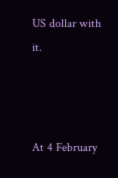US dollar with it.



At 4 February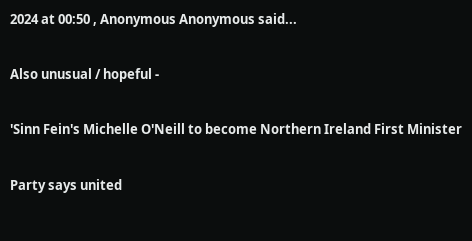2024 at 00:50 , Anonymous Anonymous said...

Also unusual / hopeful -

'Sinn Fein's Michelle O'Neill to become Northern Ireland First Minister

Party says united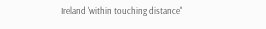Ireland 'within touching distance''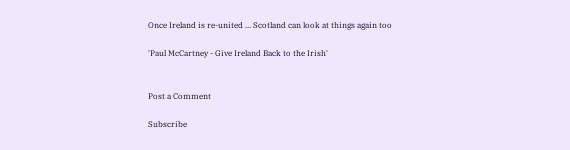Once Ireland is re-united ... Scotland can look at things again too

'Paul McCartney - Give Ireland Back to the Irish'


Post a Comment

Subscribe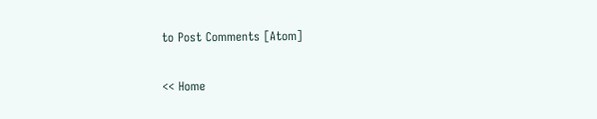to Post Comments [Atom]

<< Home